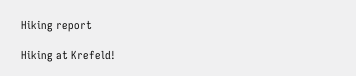Hiking report

Hiking at Krefeld!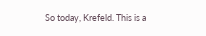So today, Krefeld. This is a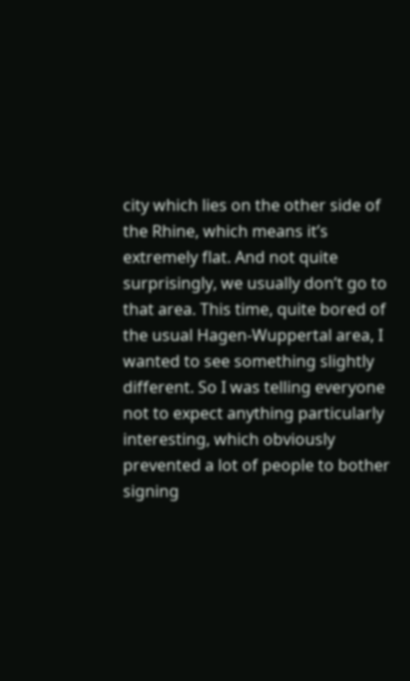city which lies on the other side of the Rhine, which means it’s extremely flat. And not quite surprisingly, we usually don’t go to that area. This time, quite bored of the usual Hagen-Wuppertal area, I wanted to see something slightly different. So I was telling everyone not to expect anything particularly interesting, which obviously prevented a lot of people to bother signing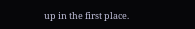up in the first place.